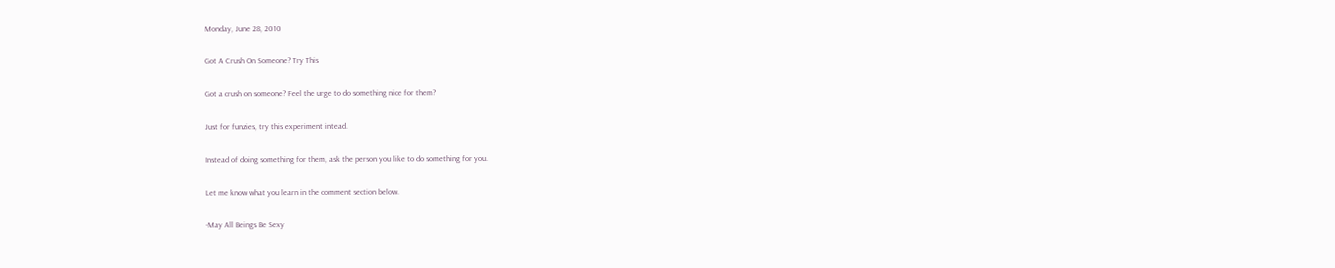Monday, June 28, 2010

Got A Crush On Someone? Try This

Got a crush on someone? Feel the urge to do something nice for them?

Just for funzies, try this experiment intead.

Instead of doing something for them, ask the person you like to do something for you.

Let me know what you learn in the comment section below.

-May All Beings Be Sexy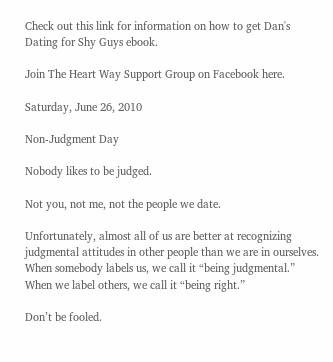Check out this link for information on how to get Dan's Dating for Shy Guys ebook.

Join The Heart Way Support Group on Facebook here.

Saturday, June 26, 2010

Non-Judgment Day

Nobody likes to be judged.

Not you, not me, not the people we date.

Unfortunately, almost all of us are better at recognizing judgmental attitudes in other people than we are in ourselves. When somebody labels us, we call it “being judgmental.” When we label others, we call it “being right.”

Don’t be fooled.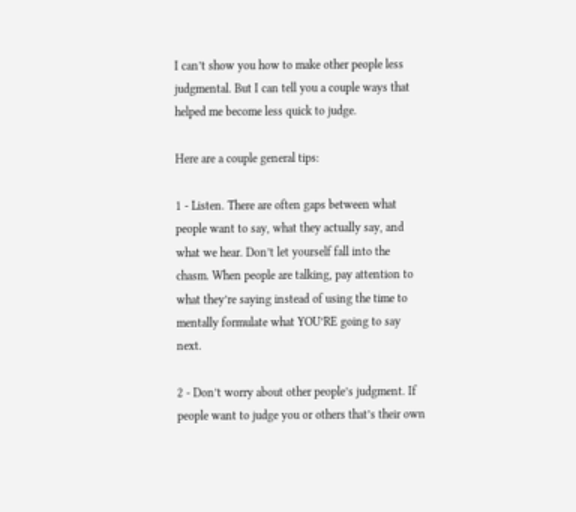I can’t show you how to make other people less judgmental. But I can tell you a couple ways that helped me become less quick to judge.

Here are a couple general tips:

1 - Listen. There are often gaps between what people want to say, what they actually say, and what we hear. Don’t let yourself fall into the chasm. When people are talking, pay attention to what they’re saying instead of using the time to mentally formulate what YOU’RE going to say next.

2 - Don’t worry about other people’s judgment. If people want to judge you or others that’s their own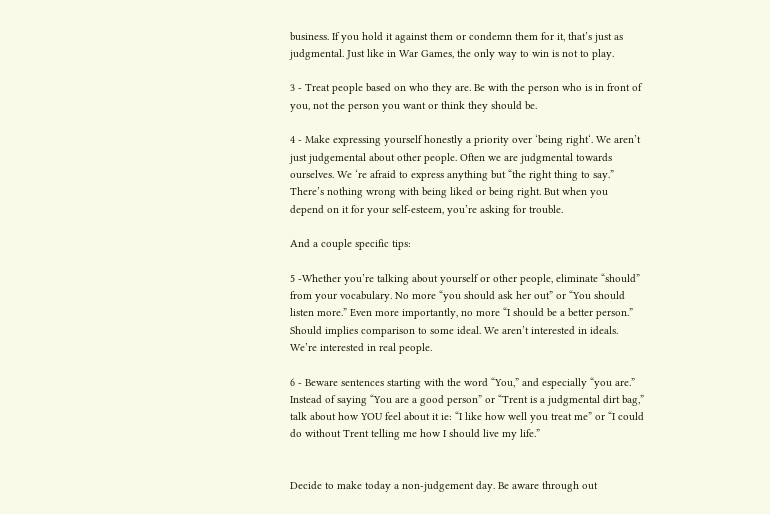business. If you hold it against them or condemn them for it, that’s just as judgmental. Just like in War Games, the only way to win is not to play.

3 - Treat people based on who they are. Be with the person who is in front of you, not the person you want or think they should be.

4 - Make expressing yourself honestly a priority over ‘being right‘. We aren’t just judgemental about other people. Often we are judgmental towards ourselves. We ‘re afraid to express anything but “the right thing to say.” There’s nothing wrong with being liked or being right. But when you depend on it for your self-esteem, you’re asking for trouble.

And a couple specific tips:

5 -Whether you’re talking about yourself or other people, eliminate “should” from your vocabulary. No more “you should ask her out” or “You should listen more.” Even more importantly, no more “I should be a better person.” Should implies comparison to some ideal. We aren’t interested in ideals. We’re interested in real people.

6 - Beware sentences starting with the word “You,” and especially “you are.” Instead of saying “You are a good person” or “Trent is a judgmental dirt bag,” talk about how YOU feel about it ie: “I like how well you treat me” or “I could do without Trent telling me how I should live my life.”


Decide to make today a non-judgement day. Be aware through out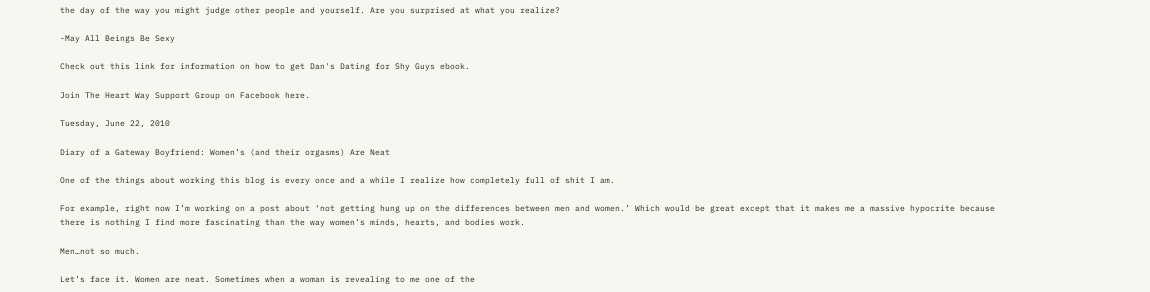the day of the way you might judge other people and yourself. Are you surprised at what you realize?

-May All Beings Be Sexy

Check out this link for information on how to get Dan's Dating for Shy Guys ebook.

Join The Heart Way Support Group on Facebook here.

Tuesday, June 22, 2010

Diary of a Gateway Boyfriend: Women’s (and their orgasms) Are Neat

One of the things about working this blog is every once and a while I realize how completely full of shit I am.

For example, right now I’m working on a post about ‘not getting hung up on the differences between men and women.’ Which would be great except that it makes me a massive hypocrite because there is nothing I find more fascinating than the way women’s minds, hearts, and bodies work.

Men…not so much.

Let’s face it. Women are neat. Sometimes when a woman is revealing to me one of the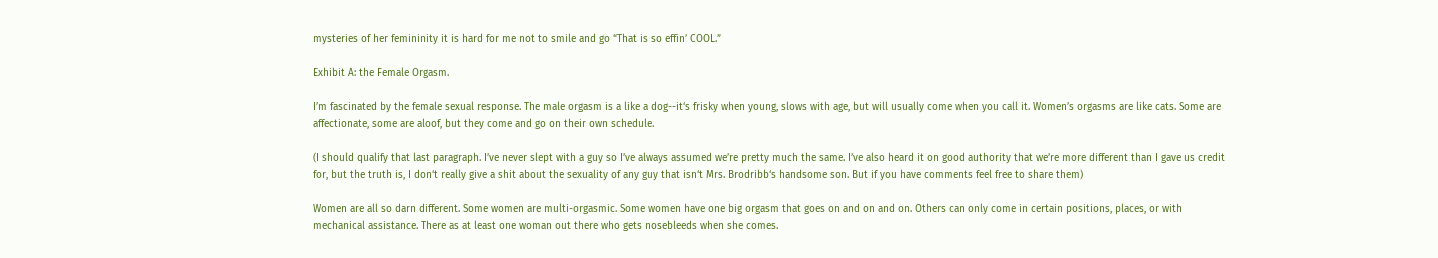mysteries of her femininity it is hard for me not to smile and go “That is so effin’ COOL.”

Exhibit A: the Female Orgasm.

I’m fascinated by the female sexual response. The male orgasm is a like a dog--it‘s frisky when young, slows with age, but will usually come when you call it. Women’s orgasms are like cats. Some are affectionate, some are aloof, but they come and go on their own schedule.

(I should qualify that last paragraph. I’ve never slept with a guy so I’ve always assumed we’re pretty much the same. I’ve also heard it on good authority that we’re more different than I gave us credit for, but the truth is, I don‘t really give a shit about the sexuality of any guy that isn‘t Mrs. Brodribb‘s handsome son. But if you have comments feel free to share them)

Women are all so darn different. Some women are multi-orgasmic. Some women have one big orgasm that goes on and on and on. Others can only come in certain positions, places, or with mechanical assistance. There as at least one woman out there who gets nosebleeds when she comes.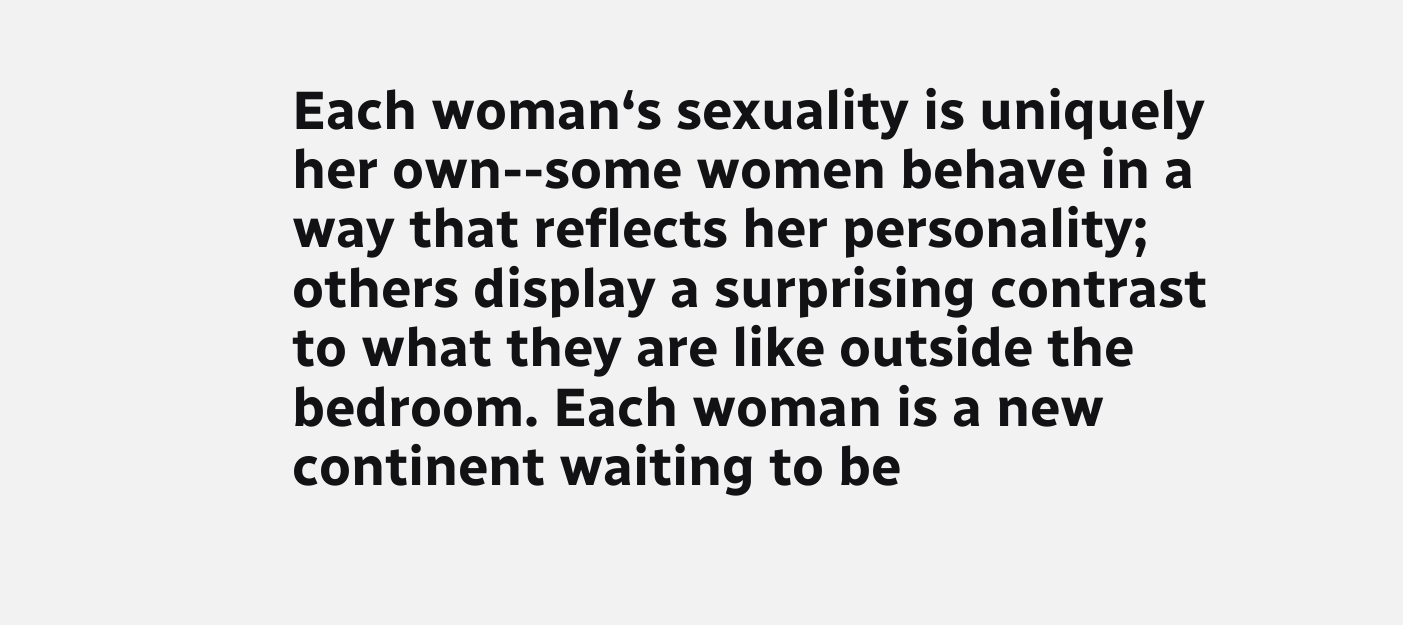Each woman‘s sexuality is uniquely her own--some women behave in a way that reflects her personality; others display a surprising contrast to what they are like outside the bedroom. Each woman is a new continent waiting to be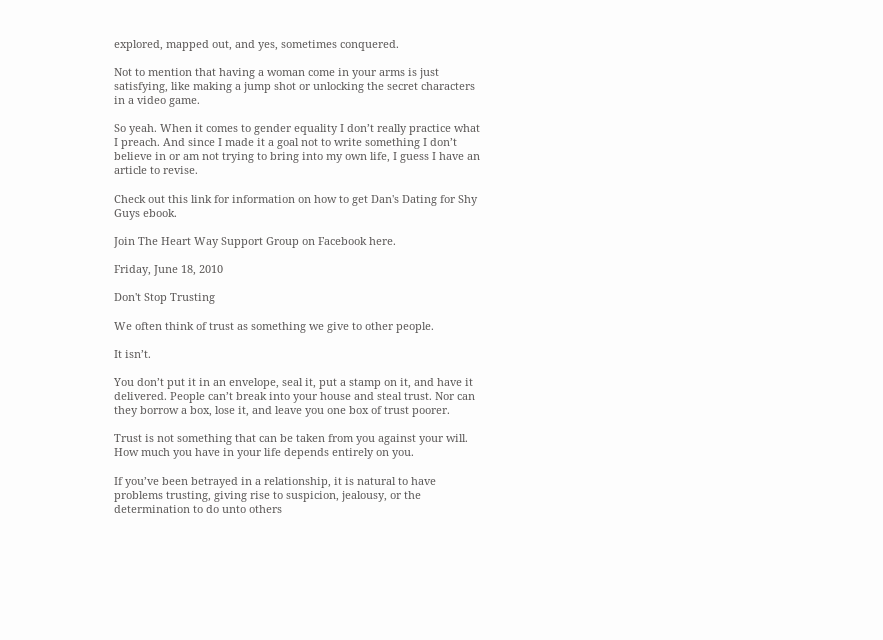explored, mapped out, and yes, sometimes conquered.

Not to mention that having a woman come in your arms is just satisfying, like making a jump shot or unlocking the secret characters in a video game.

So yeah. When it comes to gender equality I don’t really practice what I preach. And since I made it a goal not to write something I don’t believe in or am not trying to bring into my own life, I guess I have an article to revise.

Check out this link for information on how to get Dan's Dating for Shy Guys ebook.

Join The Heart Way Support Group on Facebook here.

Friday, June 18, 2010

Don't Stop Trusting

We often think of trust as something we give to other people.

It isn’t.

You don’t put it in an envelope, seal it, put a stamp on it, and have it delivered. People can’t break into your house and steal trust. Nor can they borrow a box, lose it, and leave you one box of trust poorer.

Trust is not something that can be taken from you against your will. How much you have in your life depends entirely on you.

If you’ve been betrayed in a relationship, it is natural to have problems trusting, giving rise to suspicion, jealousy, or the determination to do unto others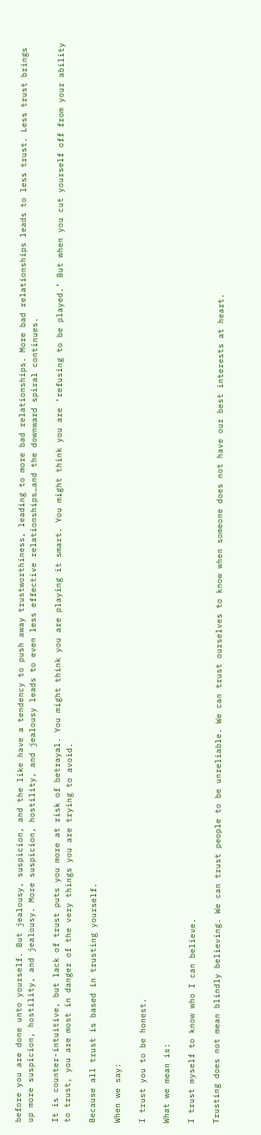before you are done unto yourself. But jealousy, suspicion, and the like have a tendency to push away trustworthiness, leading to more bad relationships. More bad relationships leads to less trust. Less trust brings up more suspicion, hostility, and jealousy. More suspicion, hostility, and jealousy leads to even less effective relationships…and the downward spiral continues.

It is counter-intuitive, but lack of trust puts you more at risk of betrayal. You might think you are playing it smart. You might think you are ‘refusing to be played.’ But when you cut yourself off from your ability to trust, you are most in danger of the very things you are trying to avoid.

Because all trust is based in trusting yourself.

When we say:

I trust you to be honest.

What we mean is:

I trust myself to know who I can believe.

Trusting does not mean blindly believing. We can trust people to be unreliable. We can trust ourselves to know when someone does not have our best interests at heart.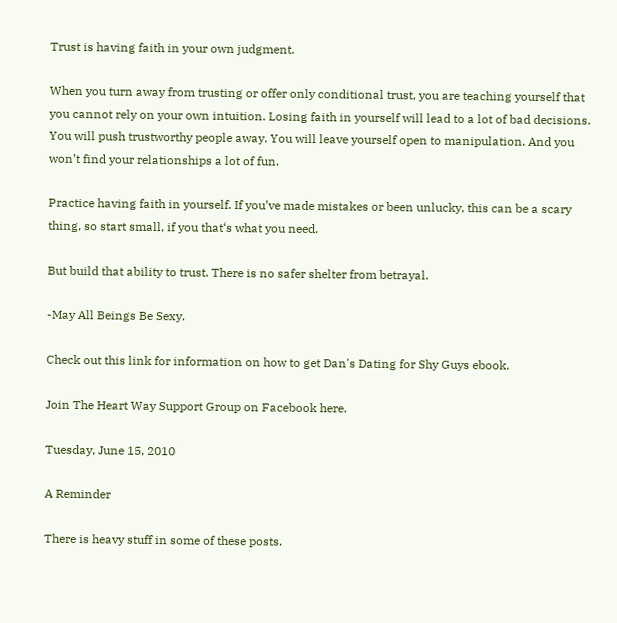Trust is having faith in your own judgment.

When you turn away from trusting or offer only conditional trust, you are teaching yourself that you cannot rely on your own intuition. Losing faith in yourself will lead to a lot of bad decisions. You will push trustworthy people away. You will leave yourself open to manipulation. And you won’t find your relationships a lot of fun.

Practice having faith in yourself. If you’ve made mistakes or been unlucky, this can be a scary thing, so start small, if you that‘s what you need.

But build that ability to trust. There is no safer shelter from betrayal.

-May All Beings Be Sexy.

Check out this link for information on how to get Dan's Dating for Shy Guys ebook.

Join The Heart Way Support Group on Facebook here.

Tuesday, June 15, 2010

A Reminder

There is heavy stuff in some of these posts.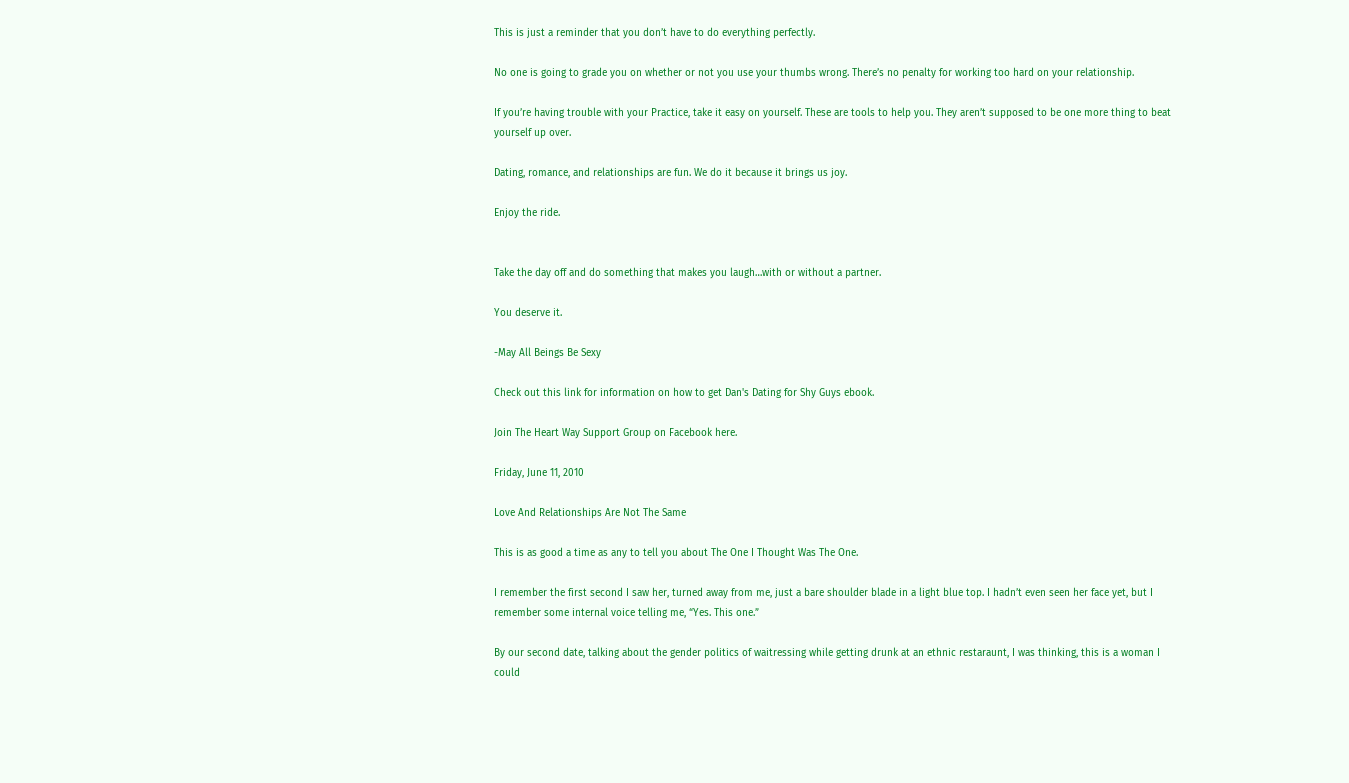This is just a reminder that you don’t have to do everything perfectly.

No one is going to grade you on whether or not you use your thumbs wrong. There’s no penalty for working too hard on your relationship.

If you’re having trouble with your Practice, take it easy on yourself. These are tools to help you. They aren’t supposed to be one more thing to beat yourself up over.

Dating, romance, and relationships are fun. We do it because it brings us joy.

Enjoy the ride.


Take the day off and do something that makes you laugh…with or without a partner.

You deserve it.

-May All Beings Be Sexy

Check out this link for information on how to get Dan's Dating for Shy Guys ebook.

Join The Heart Way Support Group on Facebook here.

Friday, June 11, 2010

Love And Relationships Are Not The Same

This is as good a time as any to tell you about The One I Thought Was The One.

I remember the first second I saw her, turned away from me, just a bare shoulder blade in a light blue top. I hadn’t even seen her face yet, but I remember some internal voice telling me, “Yes. This one.”

By our second date, talking about the gender politics of waitressing while getting drunk at an ethnic restaraunt, I was thinking, this is a woman I could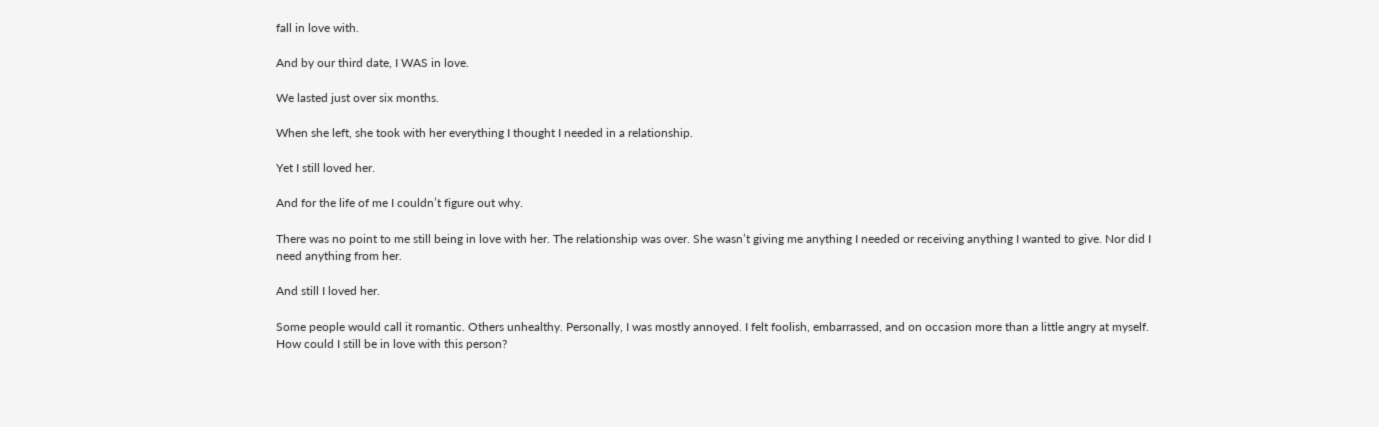fall in love with.

And by our third date, I WAS in love.

We lasted just over six months.

When she left, she took with her everything I thought I needed in a relationship.

Yet I still loved her.

And for the life of me I couldn’t figure out why.

There was no point to me still being in love with her. The relationship was over. She wasn’t giving me anything I needed or receiving anything I wanted to give. Nor did I need anything from her.

And still I loved her.

Some people would call it romantic. Others unhealthy. Personally, I was mostly annoyed. I felt foolish, embarrassed, and on occasion more than a little angry at myself. How could I still be in love with this person?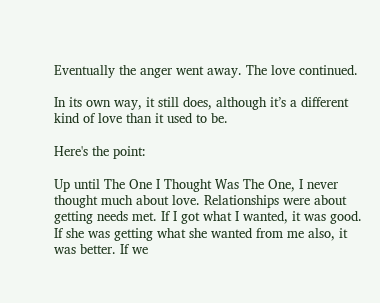Eventually the anger went away. The love continued.

In its own way, it still does, although it’s a different kind of love than it used to be.

Here's the point:

Up until The One I Thought Was The One, I never thought much about love. Relationships were about getting needs met. If I got what I wanted, it was good. If she was getting what she wanted from me also, it was better. If we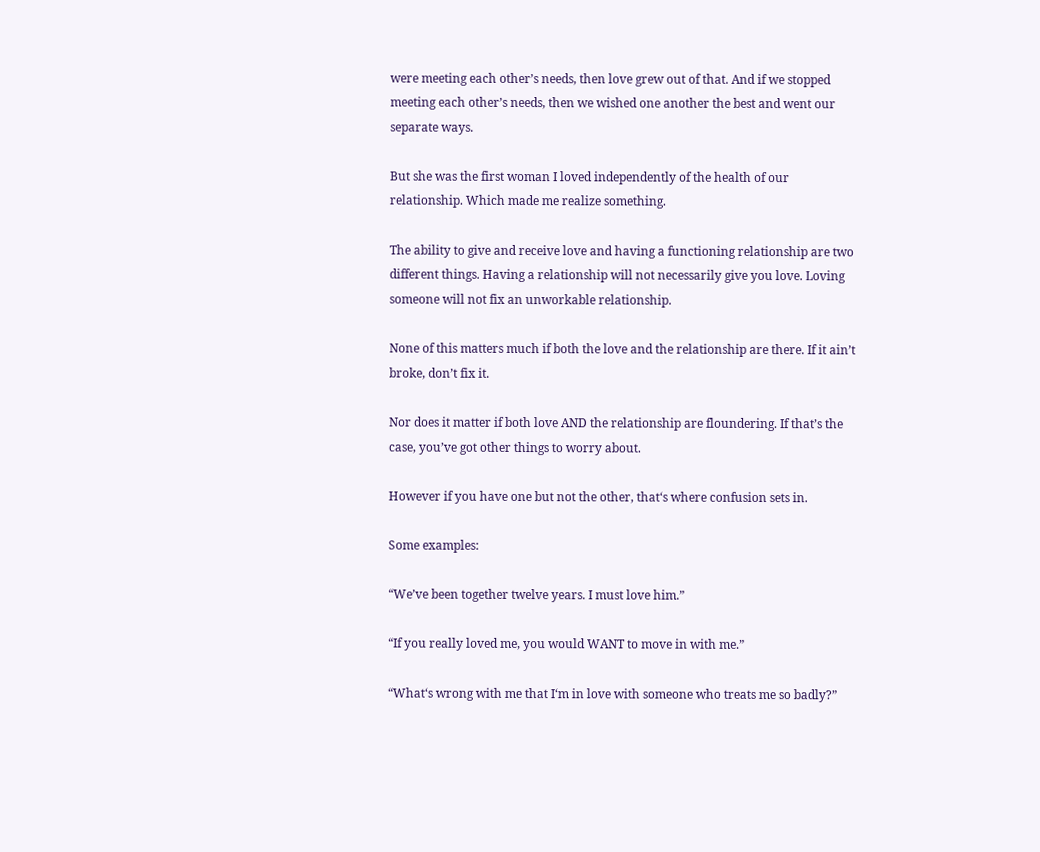were meeting each other’s needs, then love grew out of that. And if we stopped meeting each other’s needs, then we wished one another the best and went our separate ways.

But she was the first woman I loved independently of the health of our relationship. Which made me realize something.

The ability to give and receive love and having a functioning relationship are two different things. Having a relationship will not necessarily give you love. Loving someone will not fix an unworkable relationship.

None of this matters much if both the love and the relationship are there. If it ain’t broke, don’t fix it.

Nor does it matter if both love AND the relationship are floundering. If that’s the case, you’ve got other things to worry about.

However if you have one but not the other, that‘s where confusion sets in.

Some examples:

“We’ve been together twelve years. I must love him.”

“If you really loved me, you would WANT to move in with me.”

“What‘s wrong with me that I‘m in love with someone who treats me so badly?”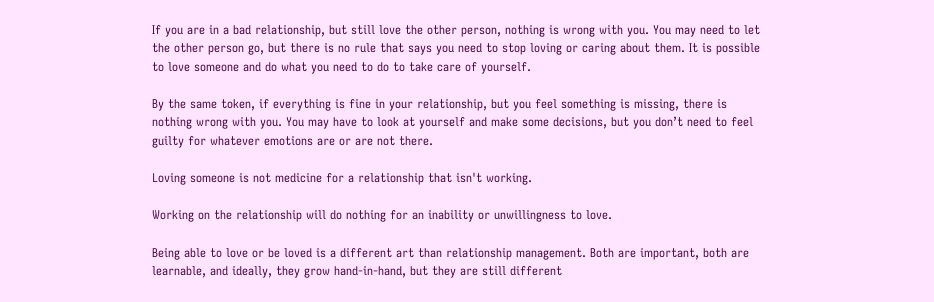If you are in a bad relationship, but still love the other person, nothing is wrong with you. You may need to let the other person go, but there is no rule that says you need to stop loving or caring about them. It is possible to love someone and do what you need to do to take care of yourself.

By the same token, if everything is fine in your relationship, but you feel something is missing, there is nothing wrong with you. You may have to look at yourself and make some decisions, but you don’t need to feel guilty for whatever emotions are or are not there.

Loving someone is not medicine for a relationship that isn't working.

Working on the relationship will do nothing for an inability or unwillingness to love.

Being able to love or be loved is a different art than relationship management. Both are important, both are learnable, and ideally, they grow hand-in-hand, but they are still different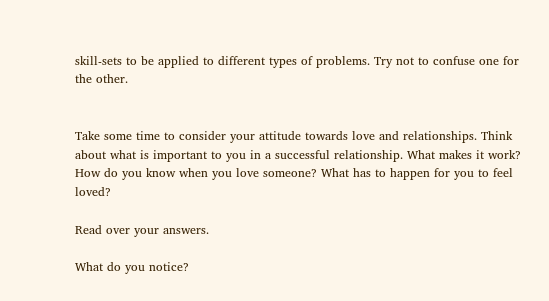skill-sets to be applied to different types of problems. Try not to confuse one for the other.


Take some time to consider your attitude towards love and relationships. Think about what is important to you in a successful relationship. What makes it work? How do you know when you love someone? What has to happen for you to feel loved?

Read over your answers.

What do you notice?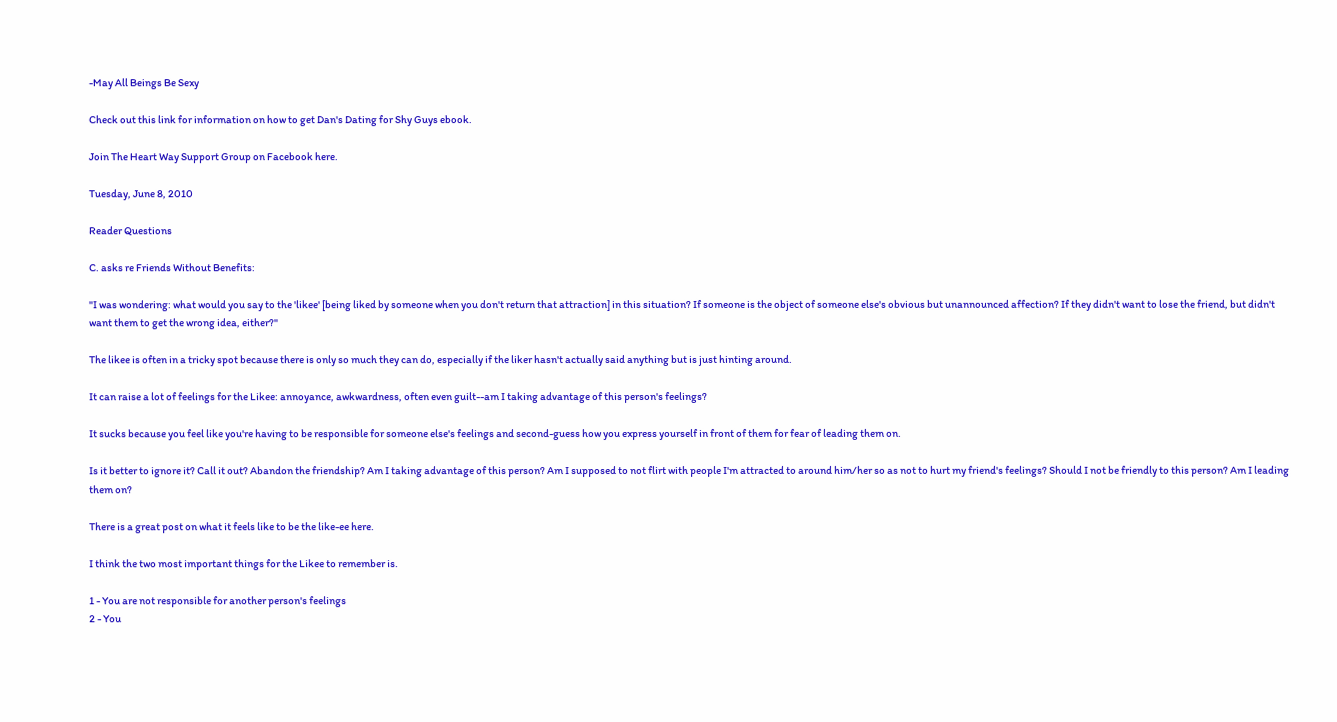-May All Beings Be Sexy

Check out this link for information on how to get Dan's Dating for Shy Guys ebook.

Join The Heart Way Support Group on Facebook here.

Tuesday, June 8, 2010

Reader Questions

C. asks re Friends Without Benefits:

"I was wondering: what would you say to the 'likee' [being liked by someone when you don't return that attraction] in this situation? If someone is the object of someone else's obvious but unannounced affection? If they didn't want to lose the friend, but didn't want them to get the wrong idea, either?"

The likee is often in a tricky spot because there is only so much they can do, especially if the liker hasn't actually said anything but is just hinting around.

It can raise a lot of feelings for the Likee: annoyance, awkwardness, often even guilt--am I taking advantage of this person's feelings?

It sucks because you feel like you're having to be responsible for someone else's feelings and second-guess how you express yourself in front of them for fear of leading them on.

Is it better to ignore it? Call it out? Abandon the friendship? Am I taking advantage of this person? Am I supposed to not flirt with people I'm attracted to around him/her so as not to hurt my friend's feelings? Should I not be friendly to this person? Am I leading them on?

There is a great post on what it feels like to be the like-ee here.

I think the two most important things for the Likee to remember is.

1 - You are not responsible for another person's feelings
2 - You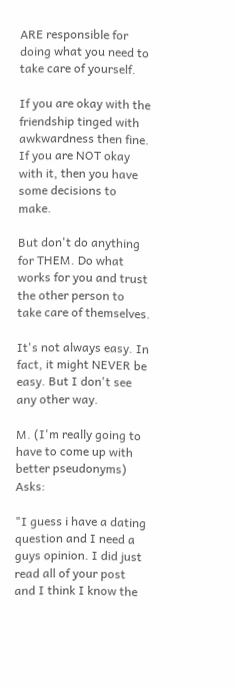ARE responsible for doing what you need to take care of yourself.

If you are okay with the friendship tinged with awkwardness then fine. If you are NOT okay with it, then you have some decisions to make.

But don't do anything for THEM. Do what works for you and trust the other person to take care of themselves.

It's not always easy. In fact, it might NEVER be easy. But I don't see any other way.

M. (I'm really going to have to come up with better pseudonyms) Asks:

"I guess i have a dating question and I need a guys opinion. I did just read all of your post and I think I know the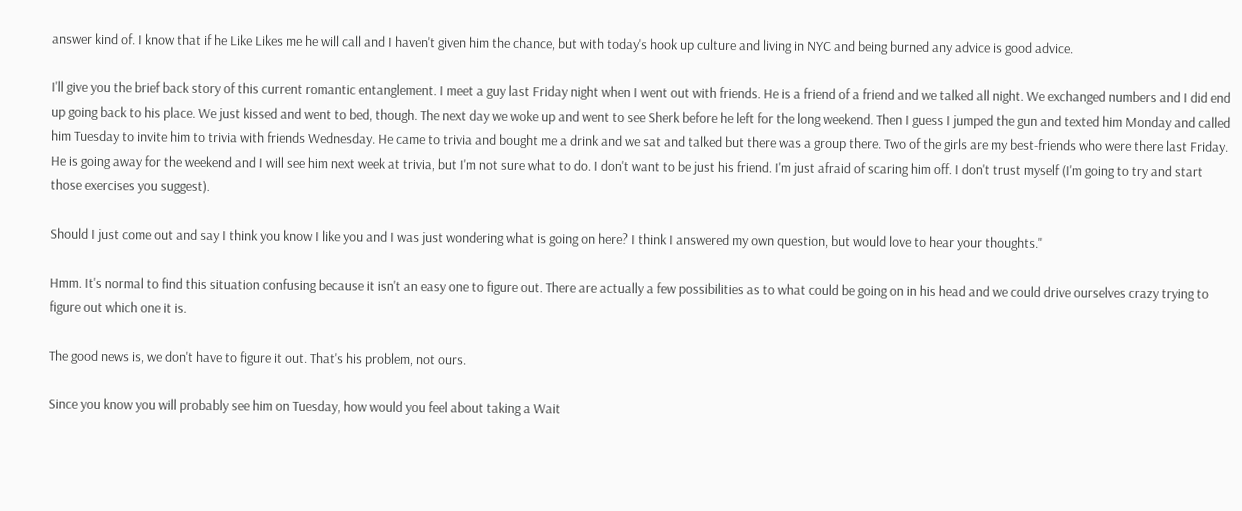answer kind of. I know that if he Like Likes me he will call and I haven't given him the chance, but with today's hook up culture and living in NYC and being burned any advice is good advice.

I'll give you the brief back story of this current romantic entanglement. I meet a guy last Friday night when I went out with friends. He is a friend of a friend and we talked all night. We exchanged numbers and I did end up going back to his place. We just kissed and went to bed, though. The next day we woke up and went to see Sherk before he left for the long weekend. Then I guess I jumped the gun and texted him Monday and called him Tuesday to invite him to trivia with friends Wednesday. He came to trivia and bought me a drink and we sat and talked but there was a group there. Two of the girls are my best-friends who were there last Friday. He is going away for the weekend and I will see him next week at trivia, but I'm not sure what to do. I don't want to be just his friend. I'm just afraid of scaring him off. I don't trust myself (I'm going to try and start those exercises you suggest).

Should I just come out and say I think you know I like you and I was just wondering what is going on here? I think I answered my own question, but would love to hear your thoughts."

Hmm. It's normal to find this situation confusing because it isn't an easy one to figure out. There are actually a few possibilities as to what could be going on in his head and we could drive ourselves crazy trying to figure out which one it is.

The good news is, we don't have to figure it out. That's his problem, not ours.

Since you know you will probably see him on Tuesday, how would you feel about taking a Wait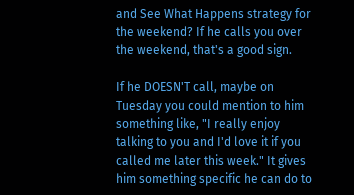and See What Happens strategy for the weekend? If he calls you over the weekend, that's a good sign.

If he DOESN'T call, maybe on Tuesday you could mention to him something like, "I really enjoy talking to you and I'd love it if you called me later this week." It gives him something specific he can do to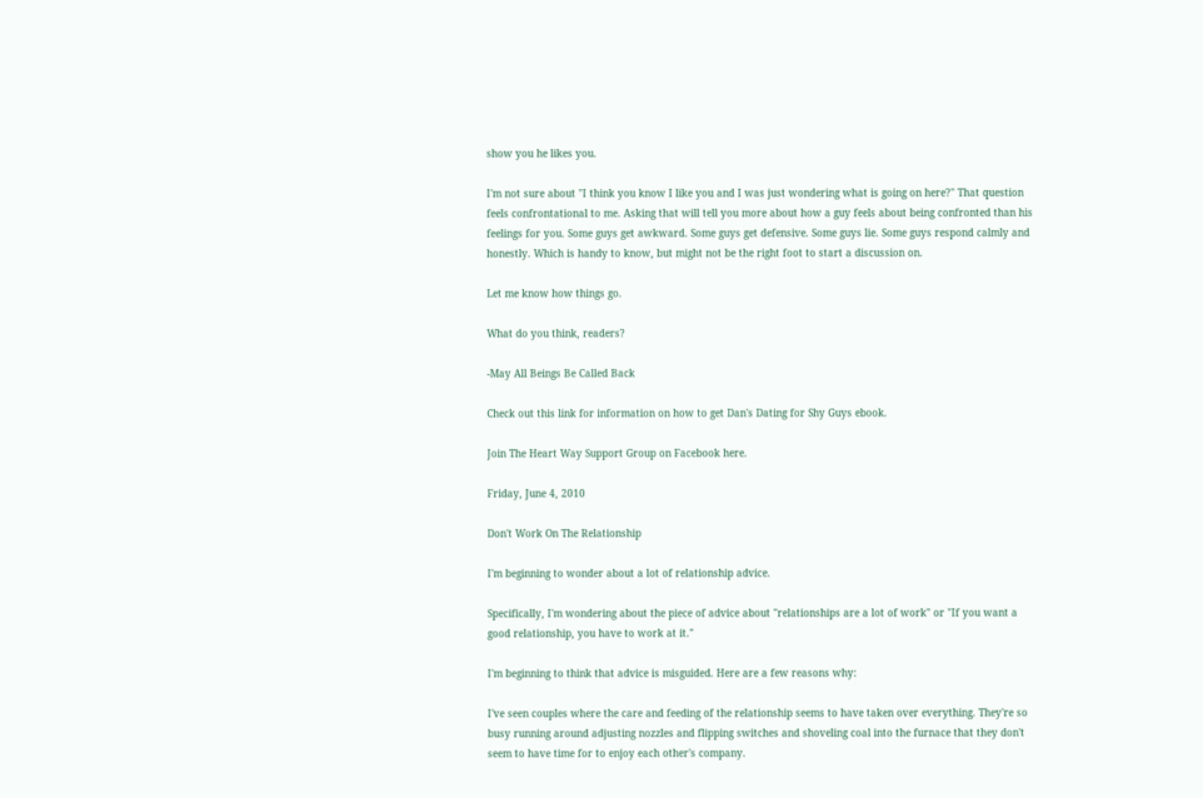show you he likes you.

I'm not sure about "I think you know I like you and I was just wondering what is going on here?" That question feels confrontational to me. Asking that will tell you more about how a guy feels about being confronted than his feelings for you. Some guys get awkward. Some guys get defensive. Some guys lie. Some guys respond calmly and honestly. Which is handy to know, but might not be the right foot to start a discussion on.

Let me know how things go.

What do you think, readers?

-May All Beings Be Called Back

Check out this link for information on how to get Dan's Dating for Shy Guys ebook.

Join The Heart Way Support Group on Facebook here.

Friday, June 4, 2010

Don't Work On The Relationship

I'm beginning to wonder about a lot of relationship advice.

Specifically, I'm wondering about the piece of advice about "relationships are a lot of work" or "If you want a good relationship, you have to work at it."

I'm beginning to think that advice is misguided. Here are a few reasons why:

I've seen couples where the care and feeding of the relationship seems to have taken over everything. They're so busy running around adjusting nozzles and flipping switches and shoveling coal into the furnace that they don't seem to have time for to enjoy each other's company.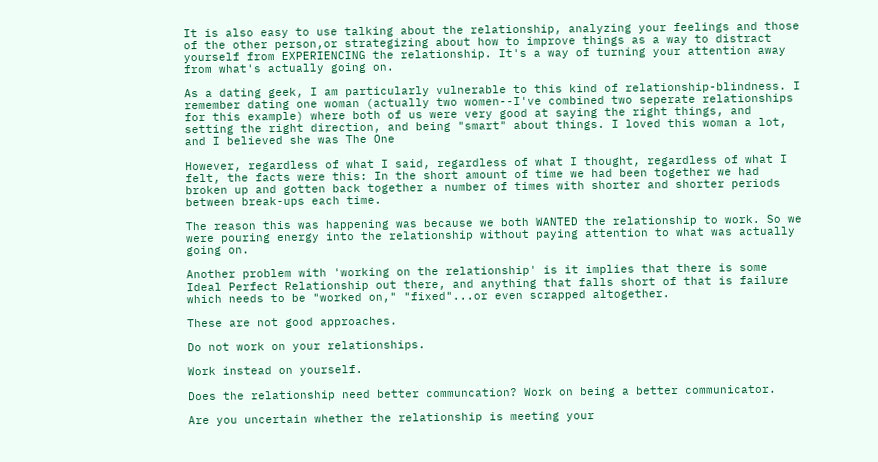It is also easy to use talking about the relationship, analyzing your feelings and those of the other person,or strategizing about how to improve things as a way to distract yourself from EXPERIENCING the relationship. It's a way of turning your attention away from what's actually going on.

As a dating geek, I am particularly vulnerable to this kind of relationship-blindness. I remember dating one woman (actually two women--I've combined two seperate relationships for this example) where both of us were very good at saying the right things, and setting the right direction, and being "smart" about things. I loved this woman a lot, and I believed she was The One

However, regardless of what I said, regardless of what I thought, regardless of what I felt, the facts were this: In the short amount of time we had been together we had broken up and gotten back together a number of times with shorter and shorter periods between break-ups each time.

The reason this was happening was because we both WANTED the relationship to work. So we were pouring energy into the relationship without paying attention to what was actually going on.

Another problem with 'working on the relationship' is it implies that there is some Ideal Perfect Relationship out there, and anything that falls short of that is failure which needs to be "worked on," "fixed"...or even scrapped altogether.

These are not good approaches.

Do not work on your relationships.

Work instead on yourself.

Does the relationship need better communcation? Work on being a better communicator.

Are you uncertain whether the relationship is meeting your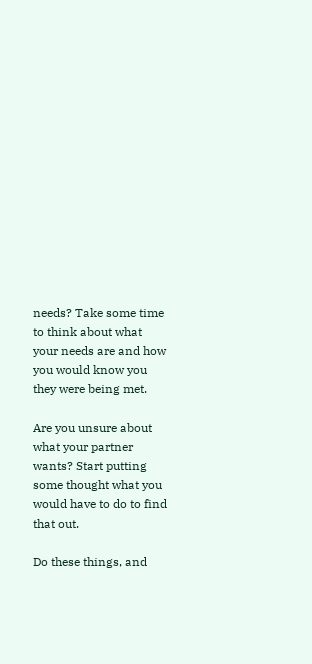needs? Take some time to think about what your needs are and how you would know you they were being met.

Are you unsure about what your partner wants? Start putting some thought what you would have to do to find that out.

Do these things, and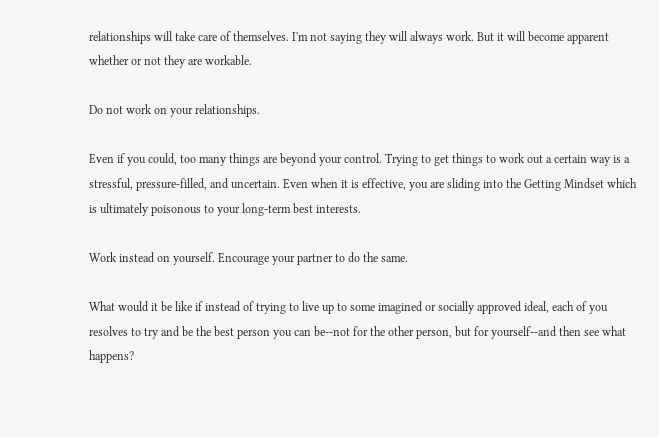relationships will take care of themselves. I'm not saying they will always work. But it will become apparent whether or not they are workable.

Do not work on your relationships.

Even if you could, too many things are beyond your control. Trying to get things to work out a certain way is a stressful, pressure-filled, and uncertain. Even when it is effective, you are sliding into the Getting Mindset which is ultimately poisonous to your long-term best interests.

Work instead on yourself. Encourage your partner to do the same.

What would it be like if instead of trying to live up to some imagined or socially approved ideal, each of you resolves to try and be the best person you can be--not for the other person, but for yourself--and then see what happens?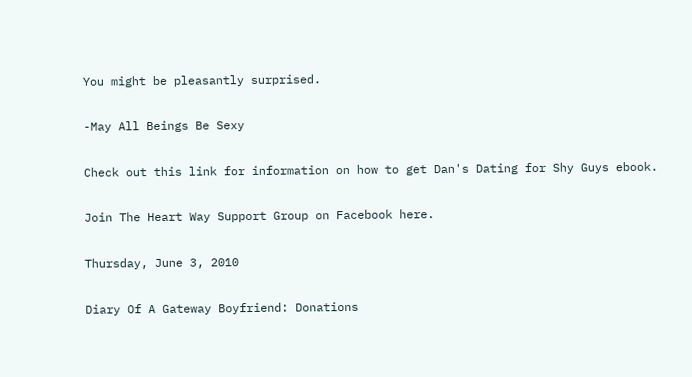You might be pleasantly surprised.

-May All Beings Be Sexy

Check out this link for information on how to get Dan's Dating for Shy Guys ebook.

Join The Heart Way Support Group on Facebook here.

Thursday, June 3, 2010

Diary Of A Gateway Boyfriend: Donations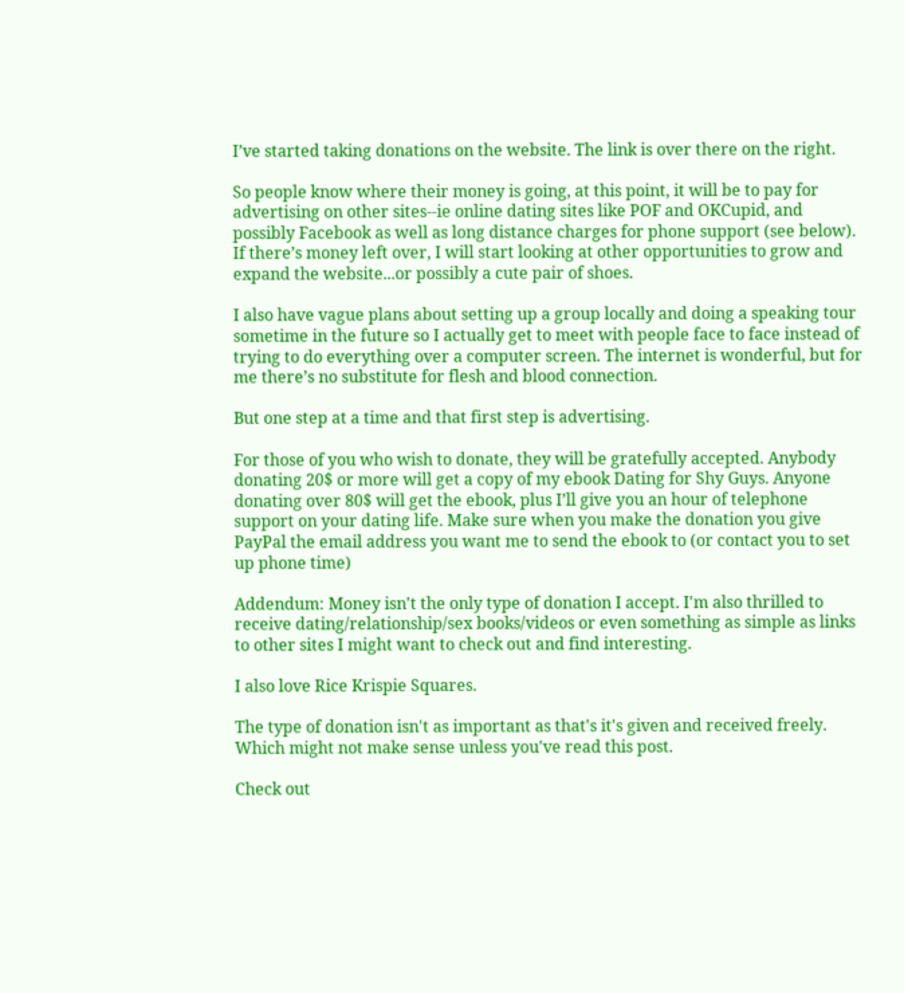I’ve started taking donations on the website. The link is over there on the right.

So people know where their money is going, at this point, it will be to pay for advertising on other sites--ie online dating sites like POF and OKCupid, and possibly Facebook as well as long distance charges for phone support (see below). If there’s money left over, I will start looking at other opportunities to grow and expand the website...or possibly a cute pair of shoes.

I also have vague plans about setting up a group locally and doing a speaking tour sometime in the future so I actually get to meet with people face to face instead of trying to do everything over a computer screen. The internet is wonderful, but for me there’s no substitute for flesh and blood connection.

But one step at a time and that first step is advertising.

For those of you who wish to donate, they will be gratefully accepted. Anybody donating 20$ or more will get a copy of my ebook Dating for Shy Guys. Anyone donating over 80$ will get the ebook, plus I’ll give you an hour of telephone support on your dating life. Make sure when you make the donation you give PayPal the email address you want me to send the ebook to (or contact you to set up phone time)

Addendum: Money isn't the only type of donation I accept. I'm also thrilled to receive dating/relationship/sex books/videos or even something as simple as links to other sites I might want to check out and find interesting.

I also love Rice Krispie Squares.

The type of donation isn't as important as that's it's given and received freely. Which might not make sense unless you've read this post.

Check out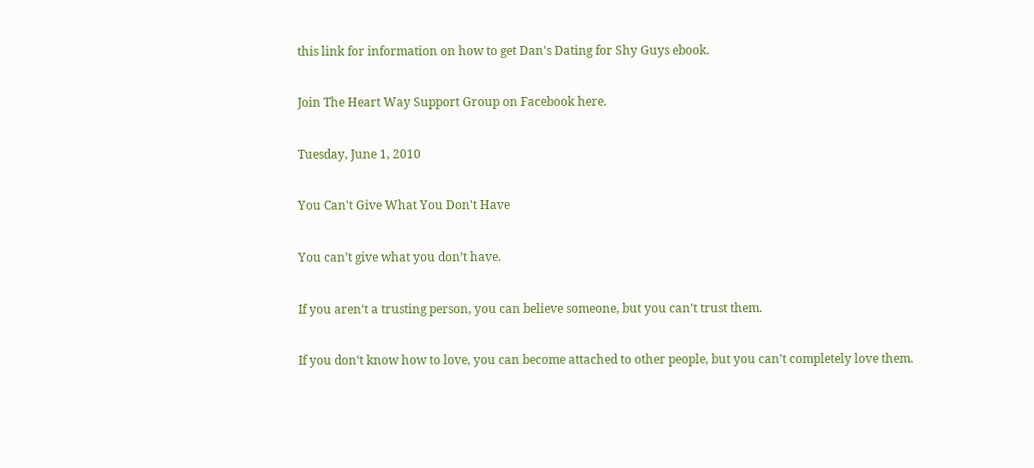this link for information on how to get Dan's Dating for Shy Guys ebook.

Join The Heart Way Support Group on Facebook here.

Tuesday, June 1, 2010

You Can't Give What You Don't Have

You can’t give what you don’t have.

If you aren‘t a trusting person, you can believe someone, but you can’t trust them.

If you don‘t know how to love, you can become attached to other people, but you can’t completely love them.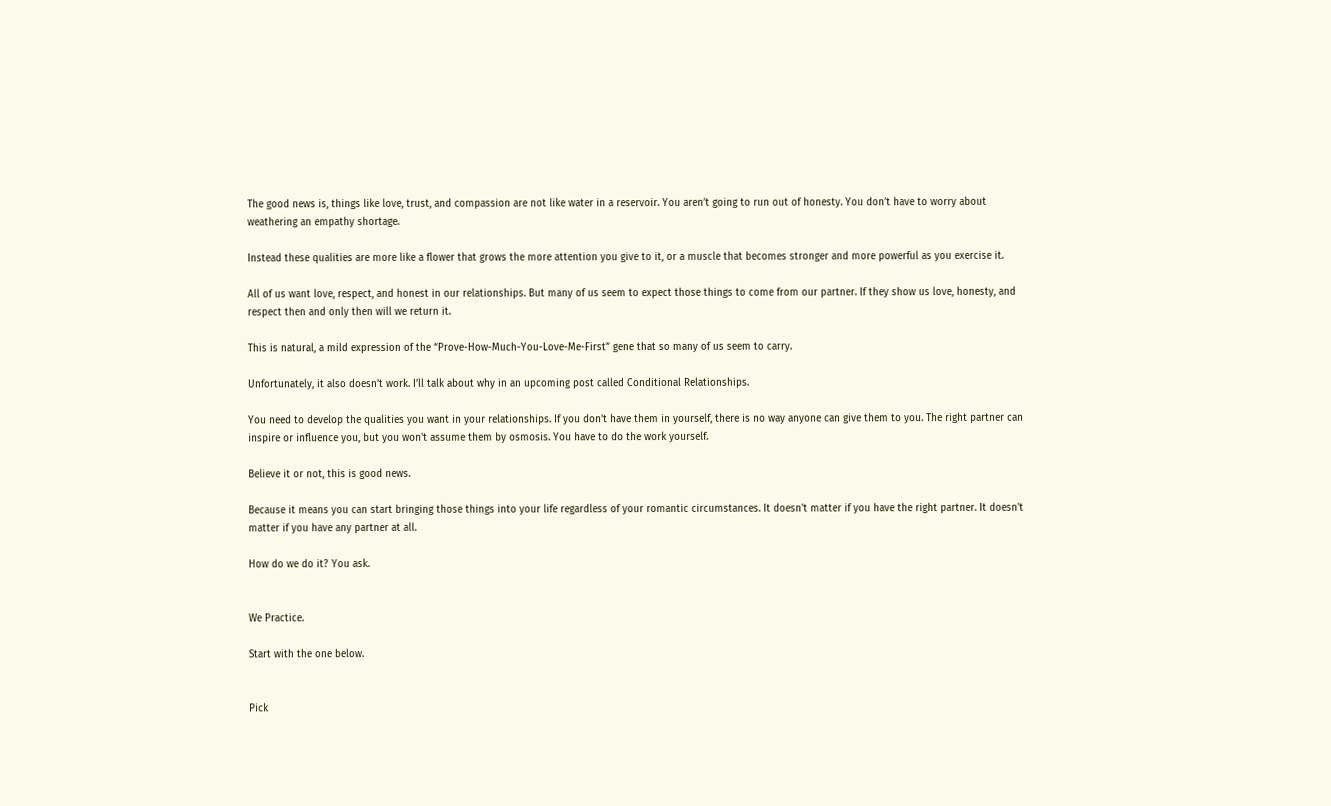The good news is, things like love, trust, and compassion are not like water in a reservoir. You aren’t going to run out of honesty. You don’t have to worry about weathering an empathy shortage.

Instead these qualities are more like a flower that grows the more attention you give to it, or a muscle that becomes stronger and more powerful as you exercise it.

All of us want love, respect, and honest in our relationships. But many of us seem to expect those things to come from our partner. If they show us love, honesty, and respect then and only then will we return it.

This is natural, a mild expression of the “Prove-How-Much-You-Love-Me-First” gene that so many of us seem to carry.

Unfortunately, it also doesn’t work. I’ll talk about why in an upcoming post called Conditional Relationships.

You need to develop the qualities you want in your relationships. If you don't have them in yourself, there is no way anyone can give them to you. The right partner can inspire or influence you, but you won't assume them by osmosis. You have to do the work yourself.

Believe it or not, this is good news.

Because it means you can start bringing those things into your life regardless of your romantic circumstances. It doesn't matter if you have the right partner. It doesn't matter if you have any partner at all.

How do we do it? You ask.


We Practice.

Start with the one below.


Pick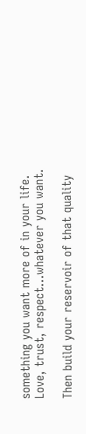something you want more of in your life. Love, trust, respect…whatever you want.

Then build your reservoir of that quality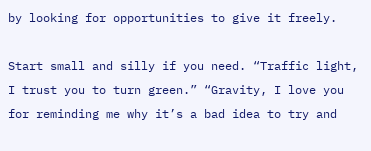by looking for opportunities to give it freely.

Start small and silly if you need. “Traffic light, I trust you to turn green.” “Gravity, I love you for reminding me why it’s a bad idea to try and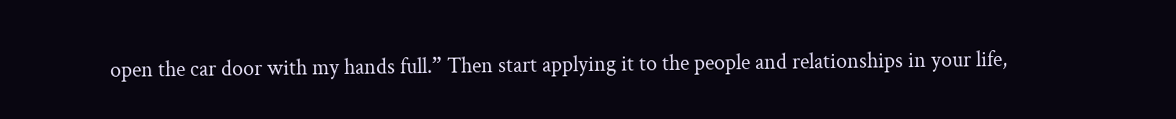open the car door with my hands full.” Then start applying it to the people and relationships in your life,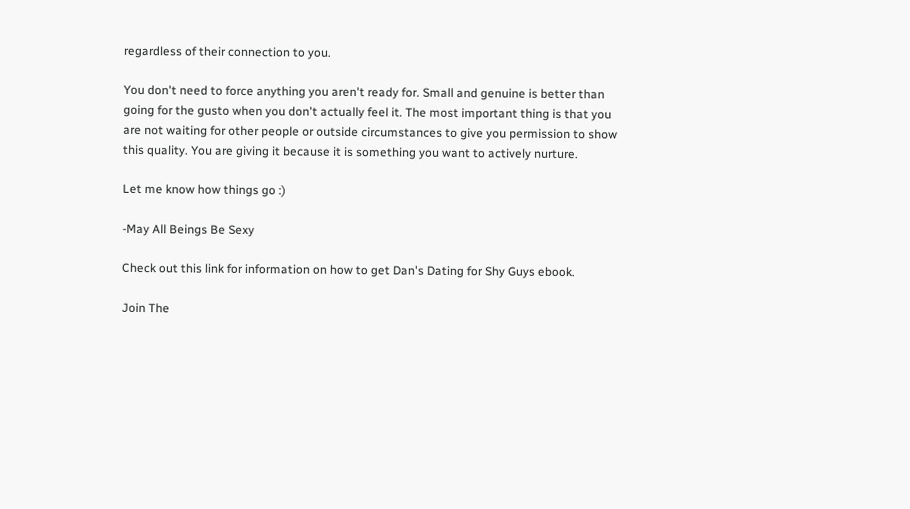regardless of their connection to you.

You don't need to force anything you aren't ready for. Small and genuine is better than going for the gusto when you don't actually feel it. The most important thing is that you are not waiting for other people or outside circumstances to give you permission to show this quality. You are giving it because it is something you want to actively nurture.

Let me know how things go :)

-May All Beings Be Sexy

Check out this link for information on how to get Dan's Dating for Shy Guys ebook.

Join The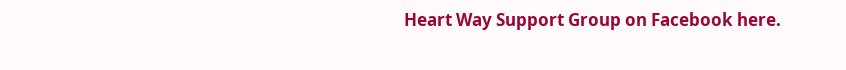Heart Way Support Group on Facebook here.